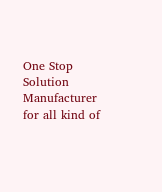One Stop Solution Manufacturer for all kind of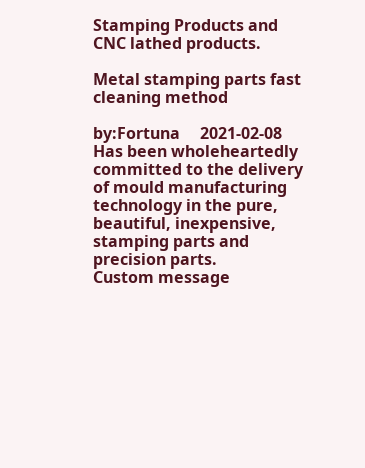Stamping Products and CNC lathed products.

Metal stamping parts fast cleaning method

by:Fortuna     2021-02-08
Has been wholeheartedly committed to the delivery of mould manufacturing technology in the pure, beautiful, inexpensive, stamping parts and precision parts.
Custom message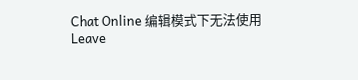Chat Online 编辑模式下无法使用
Leave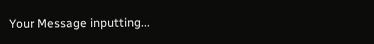Your Message inputting...